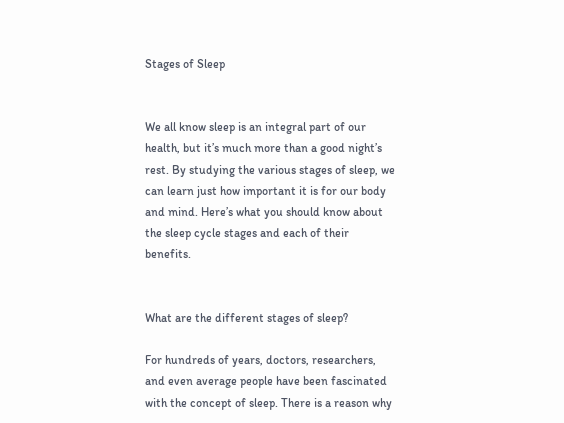Stages of Sleep


We all know sleep is an integral part of our health, but it’s much more than a good night’s rest. By studying the various stages of sleep, we can learn just how important it is for our body and mind. Here’s what you should know about the sleep cycle stages and each of their benefits.


What are the different stages of sleep?

For hundreds of years, doctors, researchers, and even average people have been fascinated with the concept of sleep. There is a reason why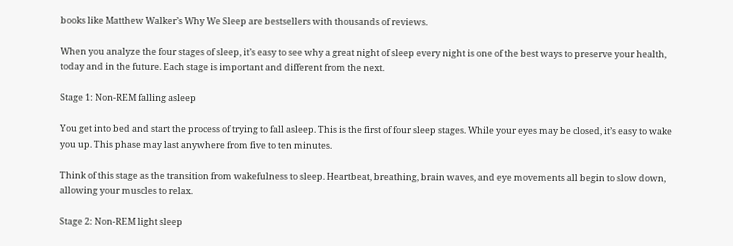books like Matthew Walker’s Why We Sleep are bestsellers with thousands of reviews.

When you analyze the four stages of sleep, it’s easy to see why a great night of sleep every night is one of the best ways to preserve your health, today and in the future. Each stage is important and different from the next.

Stage 1: Non-REM falling asleep

You get into bed and start the process of trying to fall asleep. This is the first of four sleep stages. While your eyes may be closed, it’s easy to wake you up. This phase may last anywhere from five to ten minutes.

Think of this stage as the transition from wakefulness to sleep. Heartbeat, breathing, brain waves, and eye movements all begin to slow down, allowing your muscles to relax.

Stage 2: Non-REM light sleep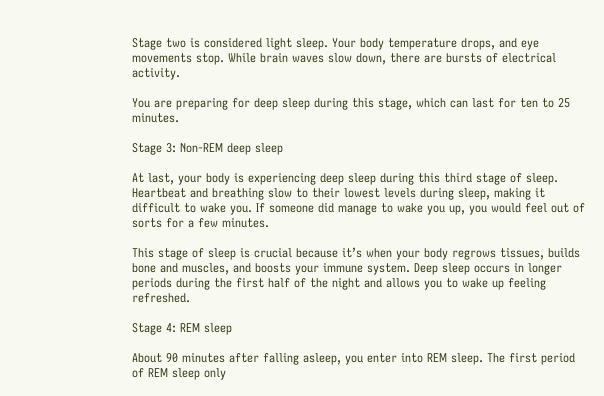Stage two is considered light sleep. Your body temperature drops, and eye movements stop. While brain waves slow down, there are bursts of electrical activity.

You are preparing for deep sleep during this stage, which can last for ten to 25 minutes.

Stage 3: Non-REM deep sleep

At last, your body is experiencing deep sleep during this third stage of sleep. Heartbeat and breathing slow to their lowest levels during sleep, making it difficult to wake you. If someone did manage to wake you up, you would feel out of sorts for a few minutes.

This stage of sleep is crucial because it’s when your body regrows tissues, builds bone and muscles, and boosts your immune system. Deep sleep occurs in longer periods during the first half of the night and allows you to wake up feeling refreshed.

Stage 4: REM sleep

About 90 minutes after falling asleep, you enter into REM sleep. The first period of REM sleep only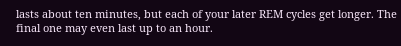lasts about ten minutes, but each of your later REM cycles get longer. The final one may even last up to an hour.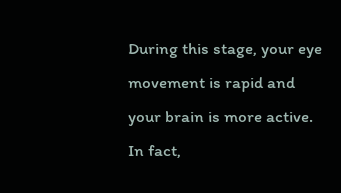During this stage, your eye movement is rapid and your brain is more active. In fact,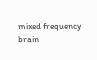mixed frequency brain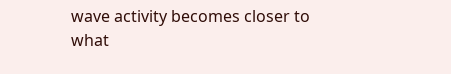wave activity becomes closer to what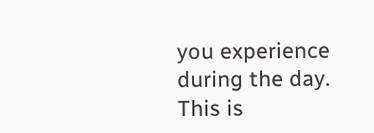you experience during the day. This is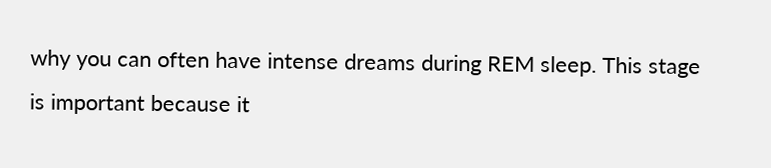why you can often have intense dreams during REM sleep. This stage is important because it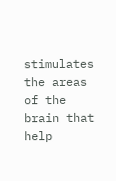stimulates the areas of the brain that help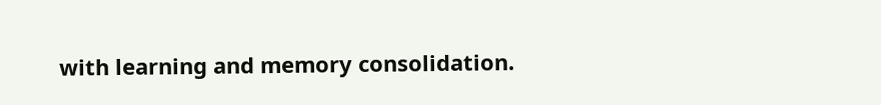with learning and memory consolidation.